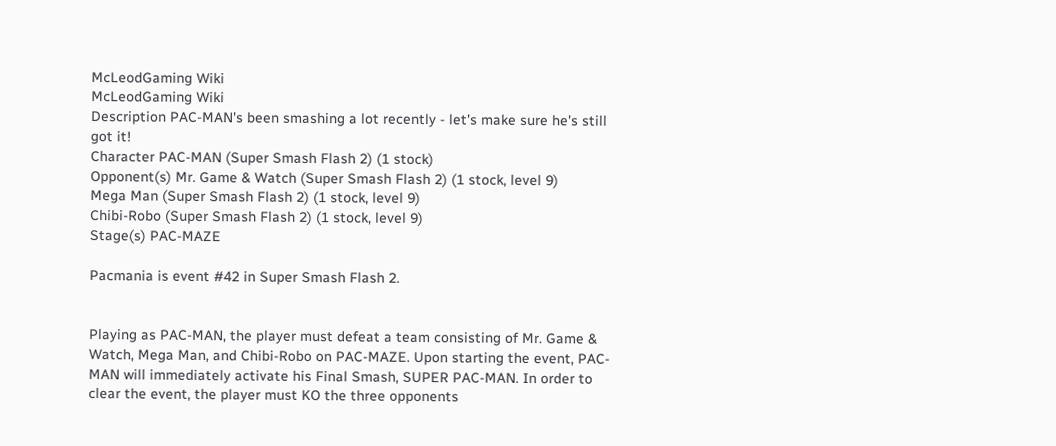McLeodGaming Wiki
McLeodGaming Wiki
Description PAC-MAN's been smashing a lot recently - let's make sure he's still got it!
Character PAC-MAN (Super Smash Flash 2) (1 stock)
Opponent(s) Mr. Game & Watch (Super Smash Flash 2) (1 stock, level 9)
Mega Man (Super Smash Flash 2) (1 stock, level 9)
Chibi-Robo (Super Smash Flash 2) (1 stock, level 9)
Stage(s) PAC-MAZE

Pacmania is event #42 in Super Smash Flash 2.


Playing as PAC-MAN, the player must defeat a team consisting of Mr. Game & Watch, Mega Man, and Chibi-Robo on PAC-MAZE. Upon starting the event, PAC-MAN will immediately activate his Final Smash, SUPER PAC-MAN. In order to clear the event, the player must KO the three opponents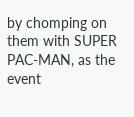by chomping on them with SUPER PAC-MAN, as the event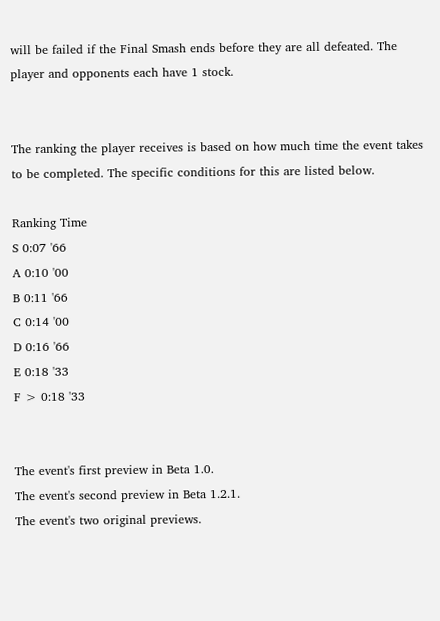will be failed if the Final Smash ends before they are all defeated. The player and opponents each have 1 stock.


The ranking the player receives is based on how much time the event takes to be completed. The specific conditions for this are listed below.

Ranking Time
S 0:07 '66
A 0:10 '00
B 0:11 '66
C 0:14 '00
D 0:16 '66
E 0:18 '33
F > 0:18 '33


The event's first preview in Beta 1.0.
The event's second preview in Beta 1.2.1.
The event's two original previews.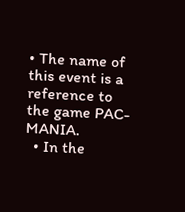• The name of this event is a reference to the game PAC-MANIA.
  • In the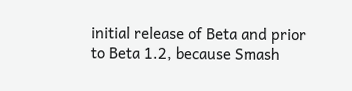initial release of Beta and prior to Beta 1.2, because Smash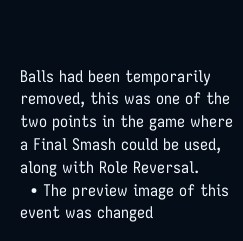Balls had been temporarily removed, this was one of the two points in the game where a Final Smash could be used, along with Role Reversal.
  • The preview image of this event was changed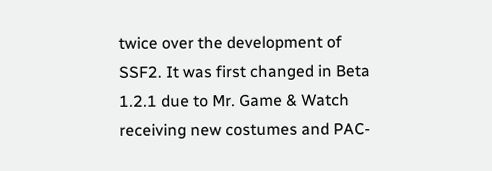twice over the development of SSF2. It was first changed in Beta 1.2.1 due to Mr. Game & Watch receiving new costumes and PAC-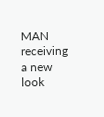MAN receiving a new look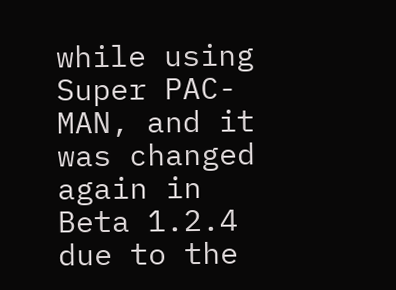while using Super PAC-MAN, and it was changed again in Beta 1.2.4 due to the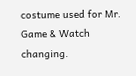costume used for Mr. Game & Watch changing.